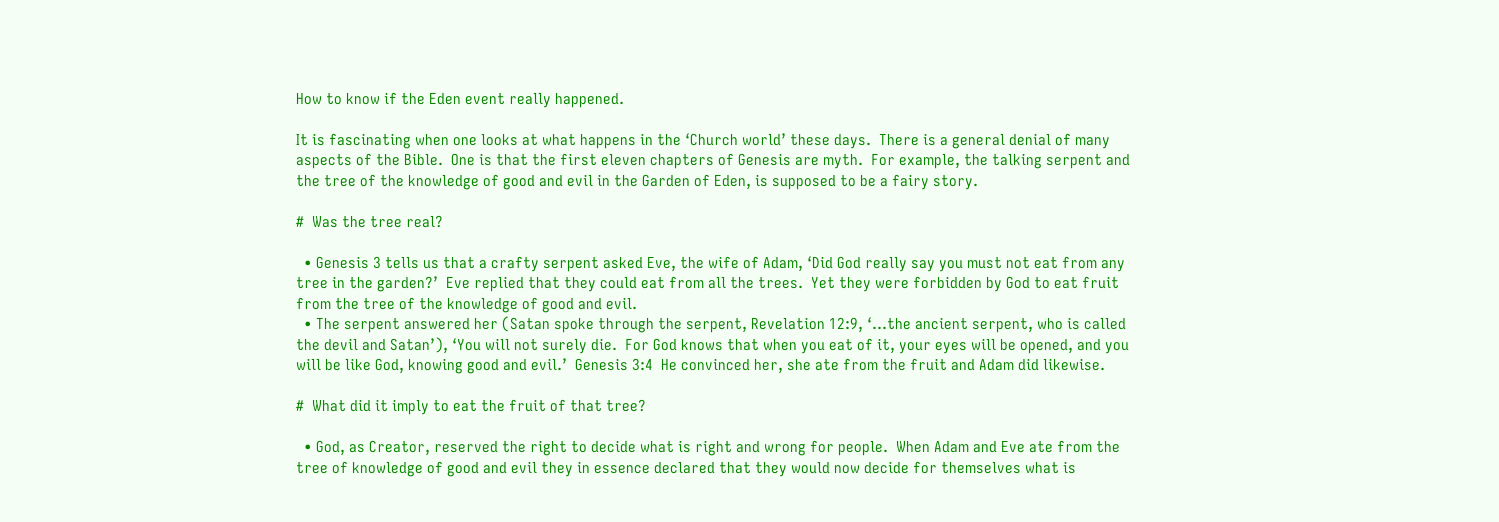How to know if the Eden event really happened.

It is fascinating when one looks at what happens in the ‘Church world’ these days.  There is a general denial of many aspects of the Bible.  One is that the first eleven chapters of Genesis are myth.  For example, the talking serpent and the tree of the knowledge of good and evil in the Garden of Eden, is supposed to be a fairy story.

#  Was the tree real?

  • Genesis 3 tells us that a crafty serpent asked Eve, the wife of Adam, ‘Did God really say you must not eat from any tree in the garden?’  Eve replied that they could eat from all the trees.  Yet they were forbidden by God to eat fruit from the tree of the knowledge of good and evil.
  • The serpent answered her (Satan spoke through the serpent, Revelation 12:9, ‘…the ancient serpent, who is called the devil and Satan’), ‘You will not surely die.  For God knows that when you eat of it, your eyes will be opened, and you will be like God, knowing good and evil.’  Genesis 3:4  He convinced her, she ate from the fruit and Adam did likewise.

#  What did it imply to eat the fruit of that tree?

  • God, as Creator, reserved the right to decide what is right and wrong for people.  When Adam and Eve ate from the tree of knowledge of good and evil they in essence declared that they would now decide for themselves what is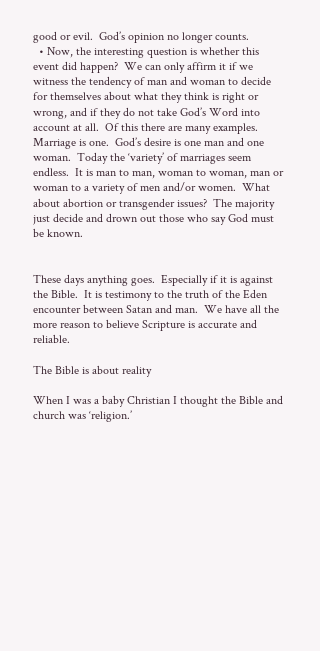good or evil.  God’s opinion no longer counts.
  • Now, the interesting question is whether this event did happen?  We can only affirm it if we witness the tendency of man and woman to decide for themselves about what they think is right or wrong, and if they do not take God’s Word into account at all.  Of this there are many examples.  Marriage is one.  God’s desire is one man and one woman.  Today the ‘variety’ of marriages seem endless.  It is man to man, woman to woman, man or woman to a variety of men and/or women.  What about abortion or transgender issues?  The majority just decide and drown out those who say God must be known.


These days anything goes.  Especially if it is against the Bible.  It is testimony to the truth of the Eden encounter between Satan and man.  We have all the more reason to believe Scripture is accurate and reliable.

The Bible is about reality

When I was a baby Christian I thought the Bible and church was ‘religion.’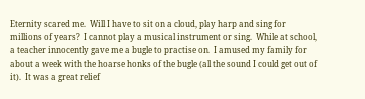Eternity scared me.  Will I have to sit on a cloud, play harp and sing for millions of years?  I cannot play a musical instrument or sing.  While at school, a teacher innocently gave me a bugle to practise on.  I amused my family for about a week with the hoarse honks of the bugle (all the sound I could get out of it).  It was a great relief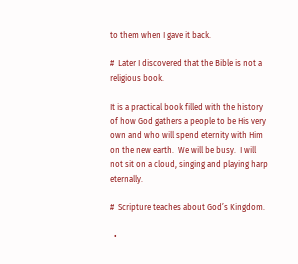to them when I gave it back.

#  Later I discovered that the Bible is not a religious book.

It is a practical book filled with the history of how God gathers a people to be His very own and who will spend eternity with Him on the new earth.  We will be busy.  I will not sit on a cloud, singing and playing harp eternally.

#  Scripture teaches about God’s Kingdom.

  •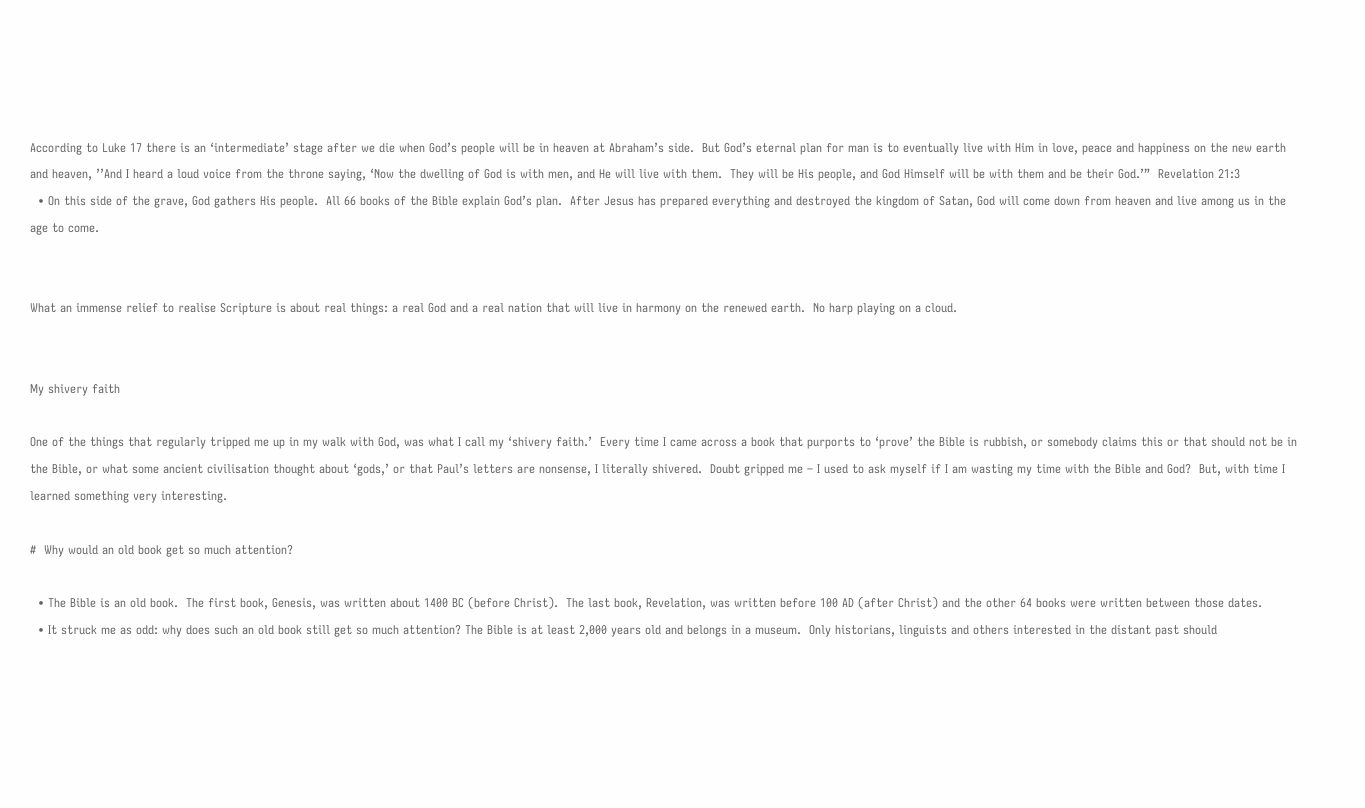According to Luke 17 there is an ‘intermediate’ stage after we die when God’s people will be in heaven at Abraham’s side.  But God’s eternal plan for man is to eventually live with Him in love, peace and happiness on the new earth and heaven, ’’And I heard a loud voice from the throne saying, ‘Now the dwelling of God is with men, and He will live with them.  They will be His people, and God Himself will be with them and be their God.’”  Revelation 21:3
  • On this side of the grave, God gathers His people.  All 66 books of the Bible explain God’s plan.  After Jesus has prepared everything and destroyed the kingdom of Satan, God will come down from heaven and live among us in the age to come.


What an immense relief to realise Scripture is about real things: a real God and a real nation that will live in harmony on the renewed earth.  No harp playing on a cloud.


My shivery faith

One of the things that regularly tripped me up in my walk with God, was what I call my ‘shivery faith.’  Every time I came across a book that purports to ‘prove’ the Bible is rubbish, or somebody claims this or that should not be in the Bible, or what some ancient civilisation thought about ‘gods,’ or that Paul’s letters are nonsense, I literally shivered.  Doubt gripped me – I used to ask myself if I am wasting my time with the Bible and God?  But, with time I learned something very interesting.

#  Why would an old book get so much attention?

  • The Bible is an old book.  The first book, Genesis, was written about 1400 BC (before Christ).  The last book, Revelation, was written before 100 AD (after Christ) and the other 64 books were written between those dates.
  • It struck me as odd: why does such an old book still get so much attention? The Bible is at least 2,000 years old and belongs in a museum.  Only historians, linguists and others interested in the distant past should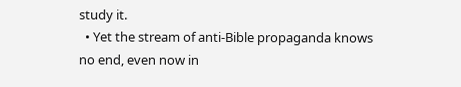study it.
  • Yet the stream of anti-Bible propaganda knows no end, even now in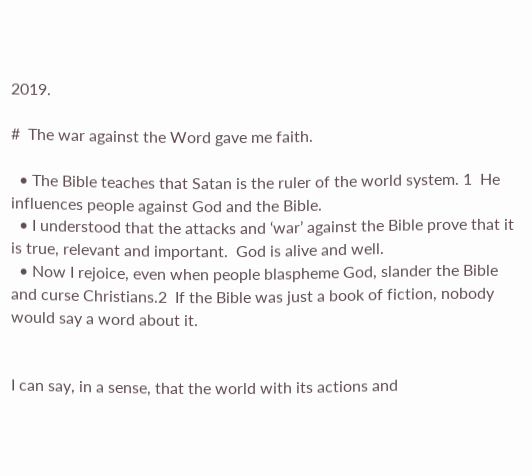2019.

#  The war against the Word gave me faith.

  • The Bible teaches that Satan is the ruler of the world system. 1  He influences people against God and the Bible.
  • I understood that the attacks and ‘war’ against the Bible prove that it is true, relevant and important.  God is alive and well.
  • Now I rejoice, even when people blaspheme God, slander the Bible and curse Christians.2  If the Bible was just a book of fiction, nobody would say a word about it.


I can say, in a sense, that the world with its actions and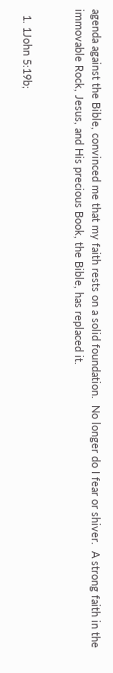agenda against the Bible, convinced me that my faith rests on a solid foundation.  No longer do I fear or shiver.  A strong faith in the immovable Rock, Jesus, and His precious Book, the Bible, has replaced it.


  1. 1John 5:19b;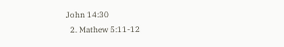John 14:30
  2. Mathew 5:11-12